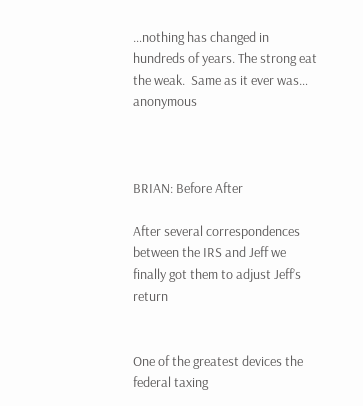…nothing has changed in hundreds of years. The strong eat the weak.  Same as it ever was…  anonymous



BRIAN: Before After

After several correspondences between the IRS and Jeff we finally got them to adjust Jeff’s return


One of the greatest devices the federal taxing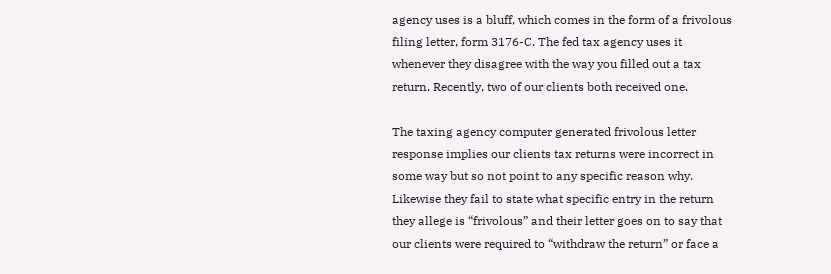agency uses is a bluff, which comes in the form of a frivolous filing letter, form 3176-C. The fed tax agency uses it whenever they disagree with the way you filled out a tax return. Recently, two of our clients both received one.

The taxing agency computer generated frivolous letter response implies our clients tax returns were incorrect in some way but so not point to any specific reason why. Likewise they fail to state what specific entry in the return they allege is “frivolous” and their letter goes on to say that our clients were required to “withdraw the return” or face a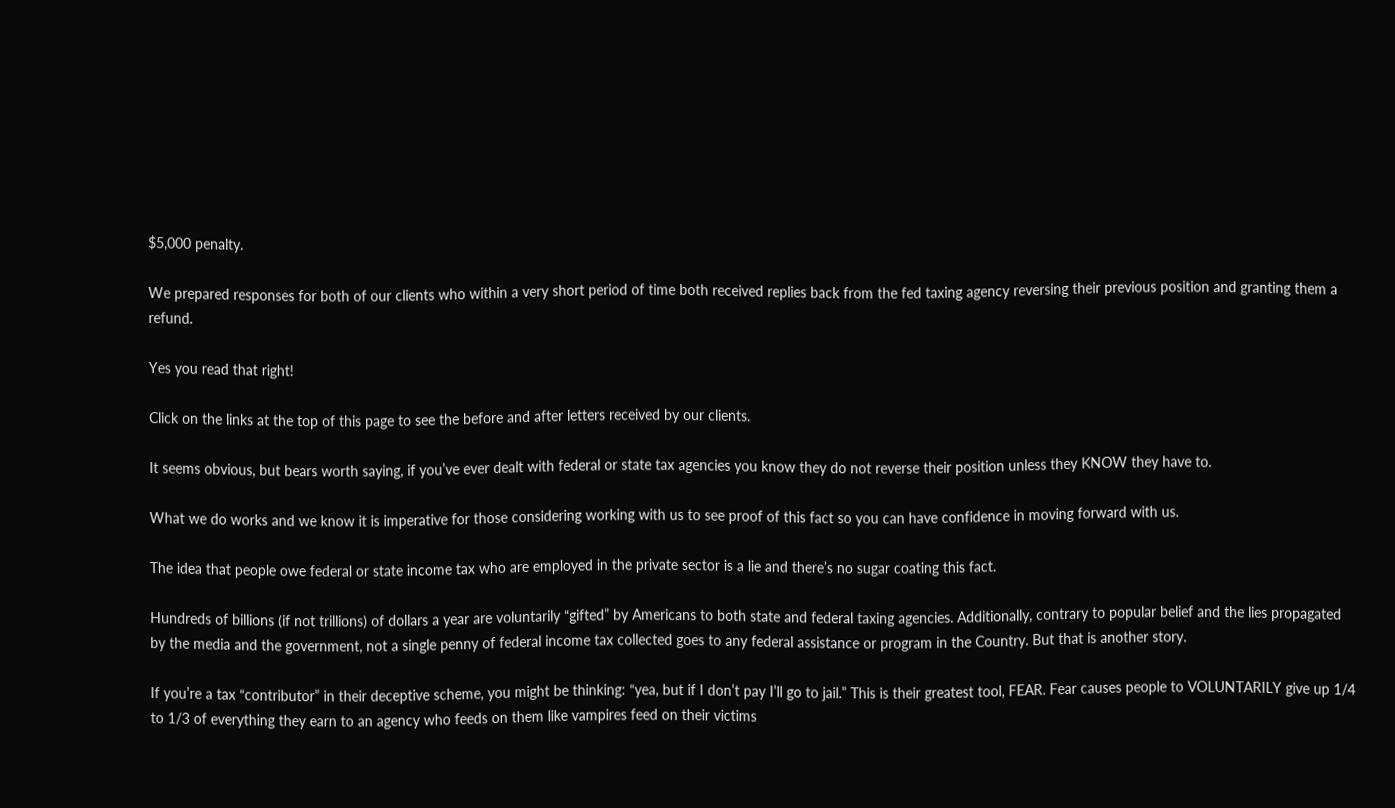$5,000 penalty.

We prepared responses for both of our clients who within a very short period of time both received replies back from the fed taxing agency reversing their previous position and granting them a refund.

Yes you read that right!

Click on the links at the top of this page to see the before and after letters received by our clients.

It seems obvious, but bears worth saying, if you’ve ever dealt with federal or state tax agencies you know they do not reverse their position unless they KNOW they have to.

What we do works and we know it is imperative for those considering working with us to see proof of this fact so you can have confidence in moving forward with us.

The idea that people owe federal or state income tax who are employed in the private sector is a lie and there’s no sugar coating this fact.

Hundreds of billions (if not trillions) of dollars a year are voluntarily “gifted” by Americans to both state and federal taxing agencies. Additionally, contrary to popular belief and the lies propagated by the media and the government, not a single penny of federal income tax collected goes to any federal assistance or program in the Country. But that is another story.

If you’re a tax “contributor” in their deceptive scheme, you might be thinking: “yea, but if I don’t pay I’ll go to jail.” This is their greatest tool, FEAR. Fear causes people to VOLUNTARILY give up 1/4 to 1/3 of everything they earn to an agency who feeds on them like vampires feed on their victims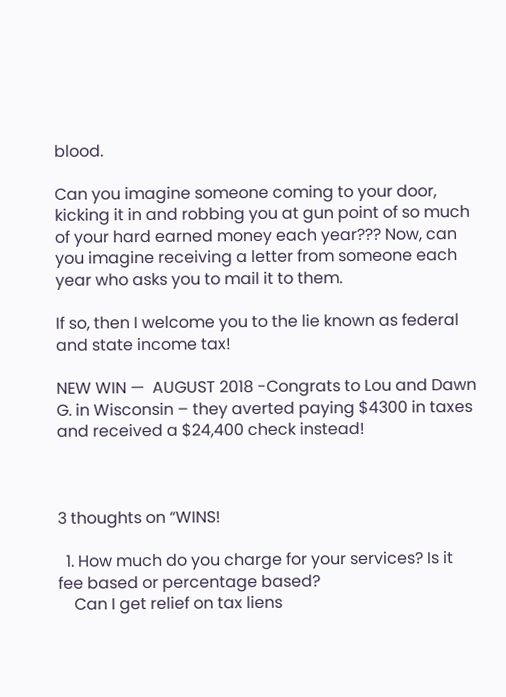blood.

Can you imagine someone coming to your door, kicking it in and robbing you at gun point of so much of your hard earned money each year??? Now, can you imagine receiving a letter from someone each year who asks you to mail it to them.

If so, then I welcome you to the lie known as federal and state income tax!

NEW WIN —  AUGUST 2018 -Congrats to Lou and Dawn G. in Wisconsin – they averted paying $4300 in taxes and received a $24,400 check instead!



3 thoughts on “WINS!

  1. How much do you charge for your services? Is it fee based or percentage based?
    Can I get relief on tax liens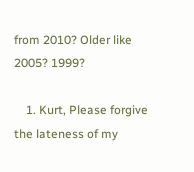from 2010? Older like 2005? 1999?

    1. Kurt, Please forgive the lateness of my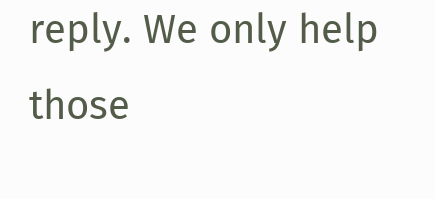reply. We only help those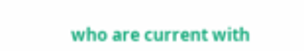who are current with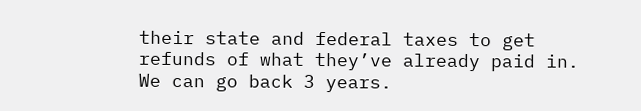their state and federal taxes to get refunds of what they’ve already paid in. We can go back 3 years.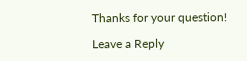Thanks for your question!

Leave a Reply